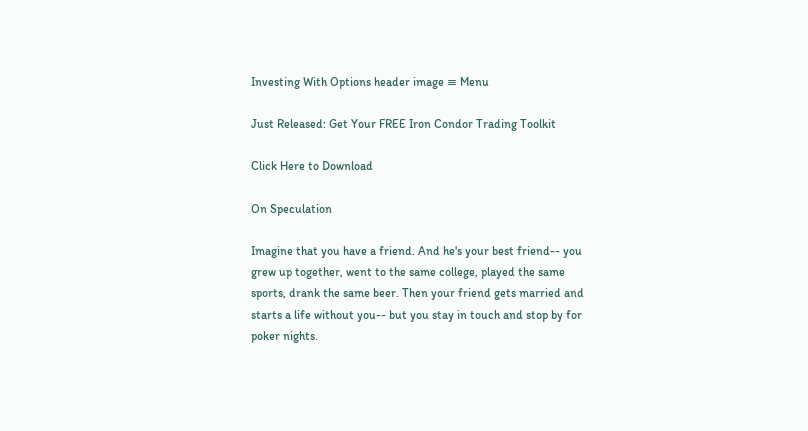Investing With Options header image ≡ Menu

Just Released: Get Your FREE Iron Condor Trading Toolkit

Click Here to Download

On Speculation

Imagine that you have a friend. And he's your best friend-- you grew up together, went to the same college, played the same sports, drank the same beer. Then your friend gets married and starts a life without you-- but you stay in touch and stop by for poker nights.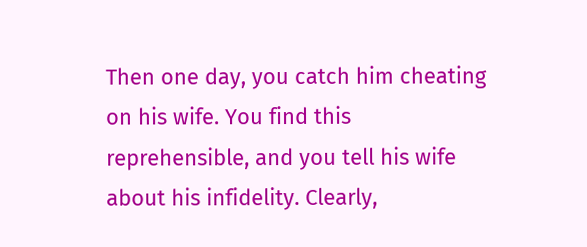Then one day, you catch him cheating on his wife. You find this reprehensible, and you tell his wife about his infidelity. Clearly,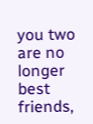you two are no longer best friends,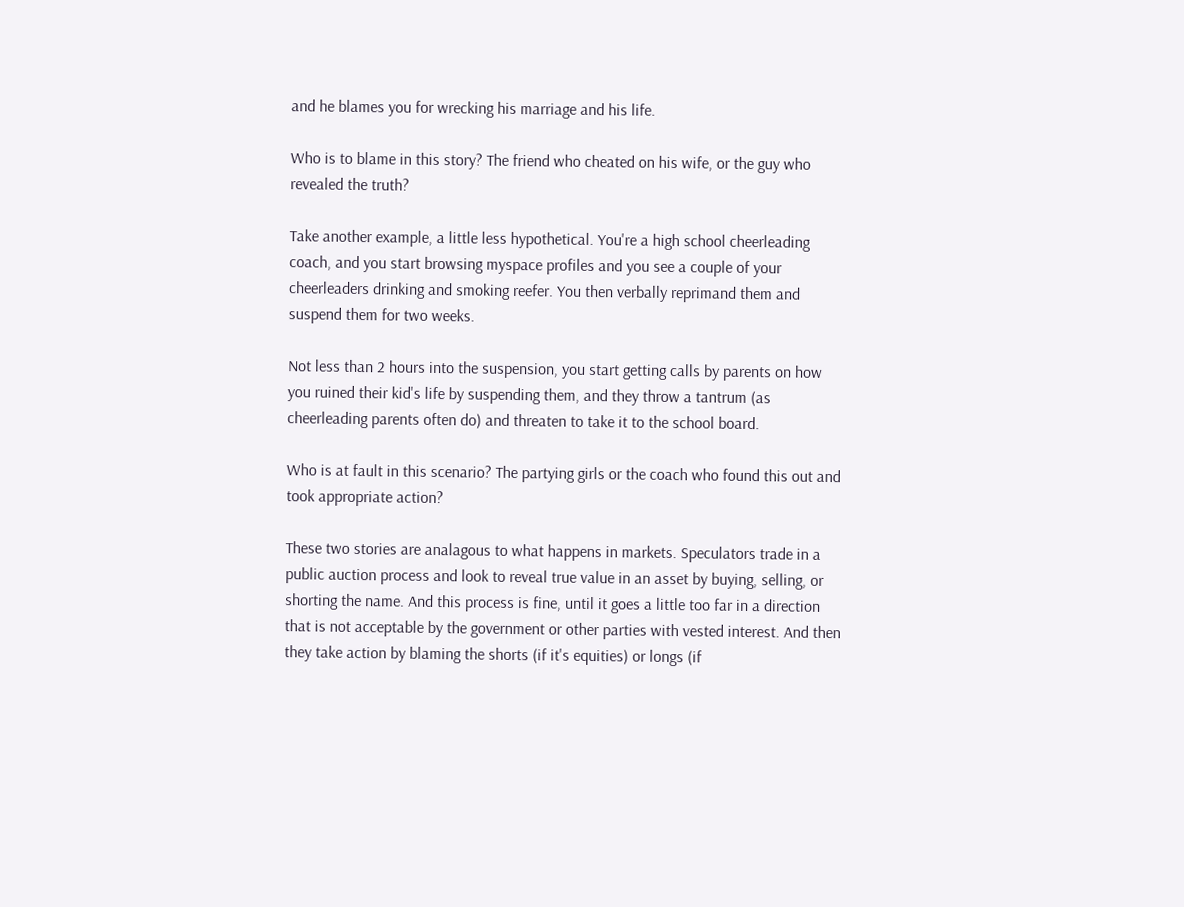and he blames you for wrecking his marriage and his life.

Who is to blame in this story? The friend who cheated on his wife, or the guy who revealed the truth?

Take another example, a little less hypothetical. You're a high school cheerleading coach, and you start browsing myspace profiles and you see a couple of your cheerleaders drinking and smoking reefer. You then verbally reprimand them and suspend them for two weeks.

Not less than 2 hours into the suspension, you start getting calls by parents on how you ruined their kid's life by suspending them, and they throw a tantrum (as cheerleading parents often do) and threaten to take it to the school board.

Who is at fault in this scenario? The partying girls or the coach who found this out and took appropriate action?

These two stories are analagous to what happens in markets. Speculators trade in a public auction process and look to reveal true value in an asset by buying, selling, or shorting the name. And this process is fine, until it goes a little too far in a direction that is not acceptable by the government or other parties with vested interest. And then they take action by blaming the shorts (if it's equities) or longs (if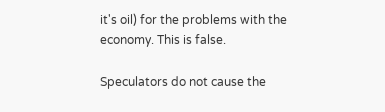it's oil) for the problems with the economy. This is false.

Speculators do not cause the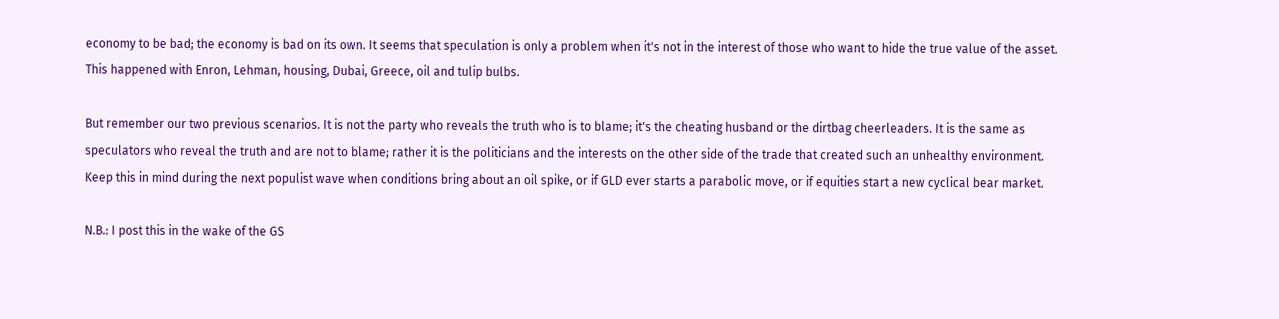economy to be bad; the economy is bad on its own. It seems that speculation is only a problem when it's not in the interest of those who want to hide the true value of the asset. This happened with Enron, Lehman, housing, Dubai, Greece, oil and tulip bulbs.

But remember our two previous scenarios. It is not the party who reveals the truth who is to blame; it's the cheating husband or the dirtbag cheerleaders. It is the same as speculators who reveal the truth and are not to blame; rather it is the politicians and the interests on the other side of the trade that created such an unhealthy environment. Keep this in mind during the next populist wave when conditions bring about an oil spike, or if GLD ever starts a parabolic move, or if equities start a new cyclical bear market.

N.B.: I post this in the wake of the GS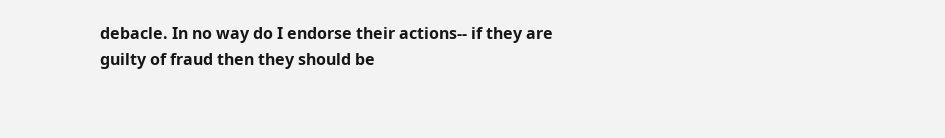debacle. In no way do I endorse their actions-- if they are guilty of fraud then they should be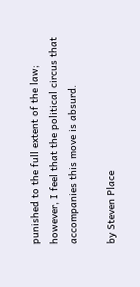punished to the full extent of the law; however, I feel that the political circus that accompanies this move is absurd.

by Steven Place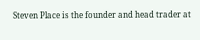Steven Place is the founder and head trader at